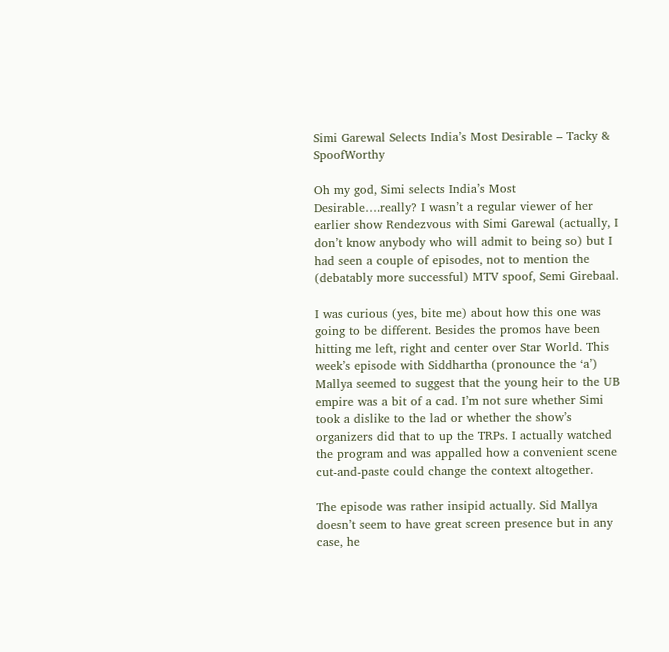Simi Garewal Selects India’s Most Desirable – Tacky & SpoofWorthy

Oh my god, Simi selects India’s Most Desirable….really? I wasn’t a regular viewer of her earlier show Rendezvous with Simi Garewal (actually, I don’t know anybody who will admit to being so) but I had seen a couple of episodes, not to mention the (debatably more successful) MTV spoof, Semi Girebaal.

I was curious (yes, bite me) about how this one was going to be different. Besides the promos have been hitting me left, right and center over Star World. This week’s episode with Siddhartha (pronounce the ‘a’) Mallya seemed to suggest that the young heir to the UB empire was a bit of a cad. I’m not sure whether Simi took a dislike to the lad or whether the show’s organizers did that to up the TRPs. I actually watched the program and was appalled how a convenient scene cut-and-paste could change the context altogether.

The episode was rather insipid actually. Sid Mallya doesn’t seem to have great screen presence but in any case, he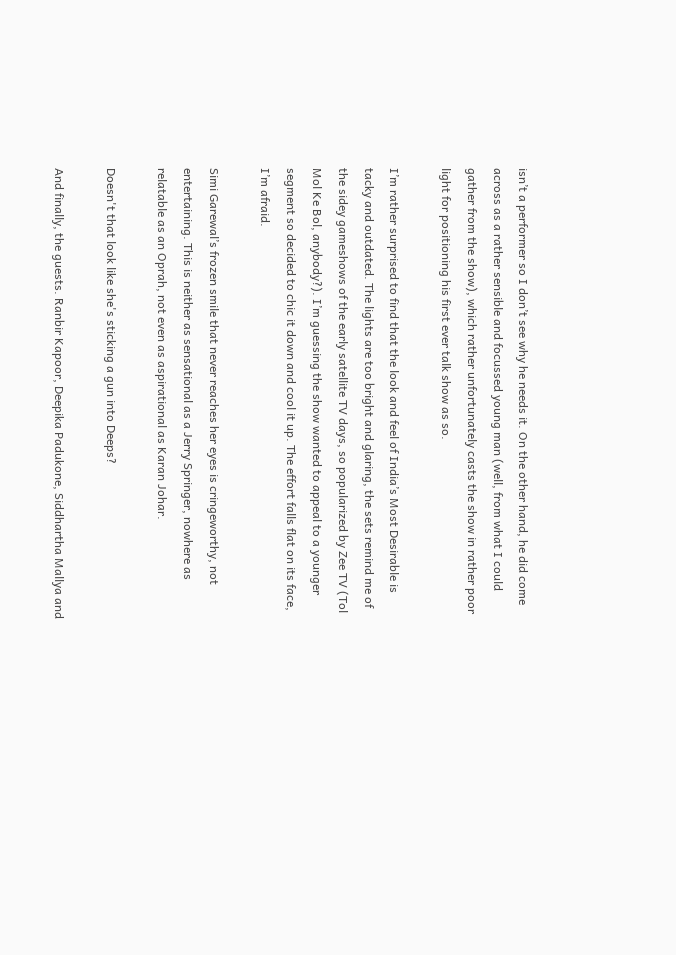isn’t a performer so I don’t see why he needs it. On the other hand, he did come across as a rather sensible and focussed young man (well, from what I could gather from the show), which rather unfortunately casts the show in rather poor light for positioning his first ever talk show as so.

I’m rather surprised to find that the look and feel of India’s Most Desirable is tacky and outdated. The lights are too bright and glaring, the sets remind me of the sidey gameshows of the early satellite TV days, so popularized by Zee TV (Tol Mol Ke Bol, anybody?). I’m guessing the show wanted to appeal to a younger segment so decided to chic it down and cool it up. The effort falls flat on its face, I’m afraid.

Simi Garewal’s frozen smile that never reaches her eyes is cringeworthy, not entertaining. This is neither as sensational as a Jerry Springer, nowhere as relatable as an Oprah, not even as aspirational as Karan Johar.

Doesn't that look like she's sticking a gun into Deeps?

And finally, the guests. Ranbir Kapoor, Deepika Padukone, Siddhartha Mallya and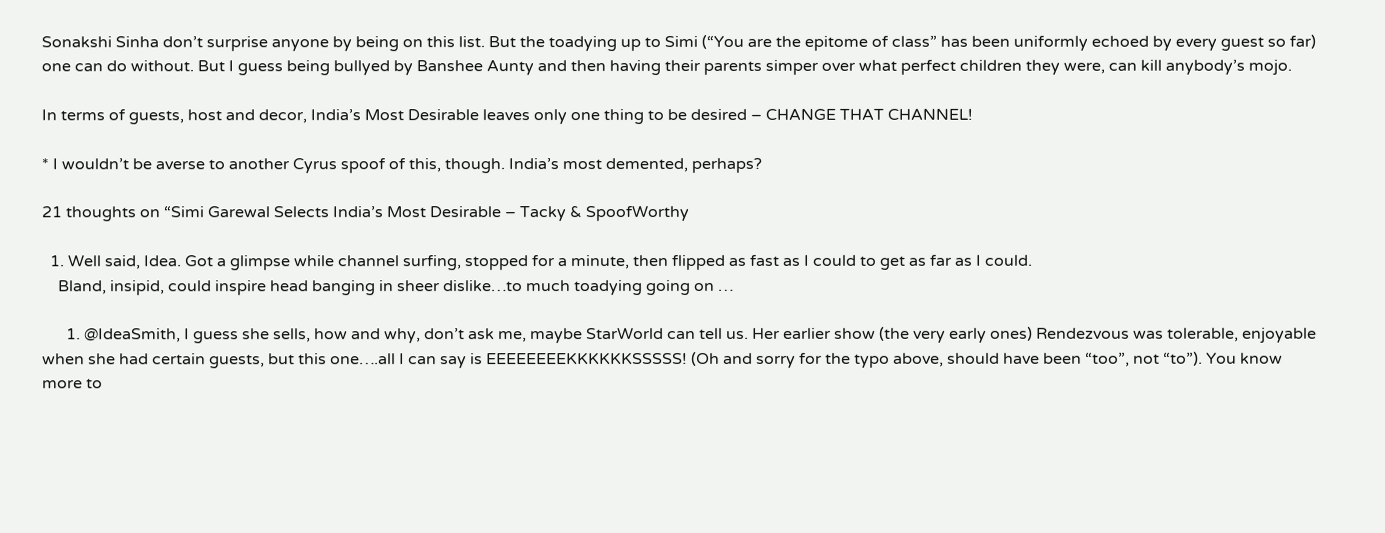Sonakshi Sinha don’t surprise anyone by being on this list. But the toadying up to Simi (“You are the epitome of class” has been uniformly echoed by every guest so far) one can do without. But I guess being bullyed by Banshee Aunty and then having their parents simper over what perfect children they were, can kill anybody’s mojo.

In terms of guests, host and decor, India’s Most Desirable leaves only one thing to be desired – CHANGE THAT CHANNEL!

* I wouldn’t be averse to another Cyrus spoof of this, though. India’s most demented, perhaps?

21 thoughts on “Simi Garewal Selects India’s Most Desirable – Tacky & SpoofWorthy

  1. Well said, Idea. Got a glimpse while channel surfing, stopped for a minute, then flipped as fast as I could to get as far as I could.
    Bland, insipid, could inspire head banging in sheer dislike…to much toadying going on …

      1. @IdeaSmith, I guess she sells, how and why, don’t ask me, maybe StarWorld can tell us. Her earlier show (the very early ones) Rendezvous was tolerable, enjoyable when she had certain guests, but this one….all I can say is EEEEEEEEKKKKKKSSSSS! (Oh and sorry for the typo above, should have been “too”, not “to”). You know more to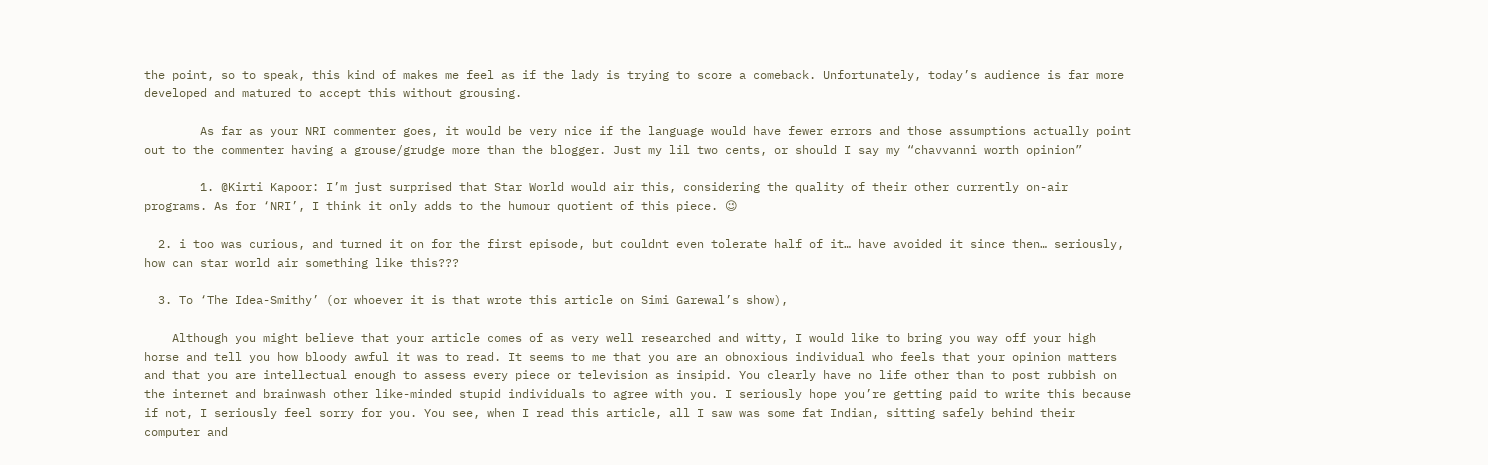the point, so to speak, this kind of makes me feel as if the lady is trying to score a comeback. Unfortunately, today’s audience is far more developed and matured to accept this without grousing.

        As far as your NRI commenter goes, it would be very nice if the language would have fewer errors and those assumptions actually point out to the commenter having a grouse/grudge more than the blogger. Just my lil two cents, or should I say my “chavvanni worth opinion”

        1. @Kirti Kapoor: I’m just surprised that Star World would air this, considering the quality of their other currently on-air programs. As for ‘NRI’, I think it only adds to the humour quotient of this piece. 😉

  2. i too was curious, and turned it on for the first episode, but couldnt even tolerate half of it… have avoided it since then… seriously, how can star world air something like this???

  3. To ‘The Idea-Smithy’ (or whoever it is that wrote this article on Simi Garewal’s show),

    Although you might believe that your article comes of as very well researched and witty, I would like to bring you way off your high horse and tell you how bloody awful it was to read. It seems to me that you are an obnoxious individual who feels that your opinion matters and that you are intellectual enough to assess every piece or television as insipid. You clearly have no life other than to post rubbish on the internet and brainwash other like-minded stupid individuals to agree with you. I seriously hope you’re getting paid to write this because if not, I seriously feel sorry for you. You see, when I read this article, all I saw was some fat Indian, sitting safely behind their computer and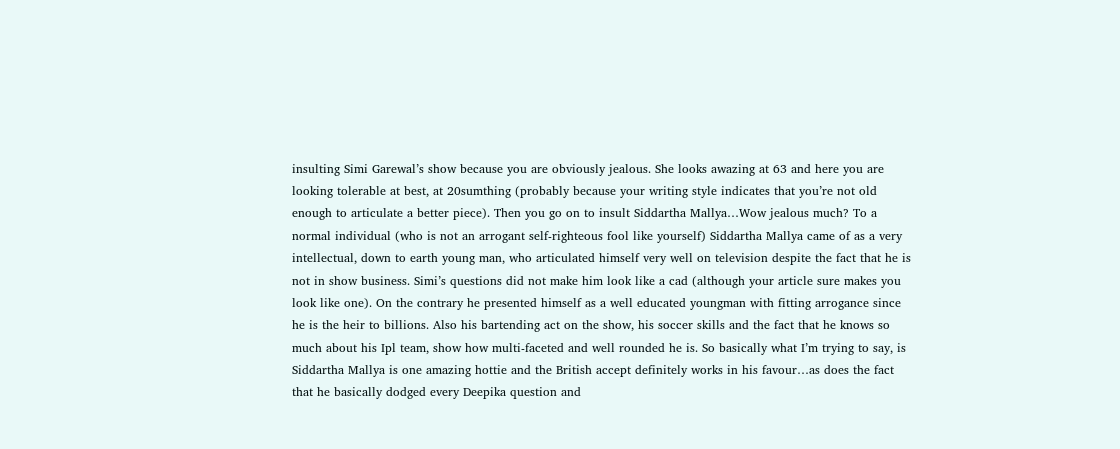insulting Simi Garewal’s show because you are obviously jealous. She looks awazing at 63 and here you are looking tolerable at best, at 20sumthing (probably because your writing style indicates that you’re not old enough to articulate a better piece). Then you go on to insult Siddartha Mallya…Wow jealous much? To a normal individual (who is not an arrogant self-righteous fool like yourself) Siddartha Mallya came of as a very intellectual, down to earth young man, who articulated himself very well on television despite the fact that he is not in show business. Simi’s questions did not make him look like a cad (although your article sure makes you look like one). On the contrary he presented himself as a well educated youngman with fitting arrogance since he is the heir to billions. Also his bartending act on the show, his soccer skills and the fact that he knows so much about his Ipl team, show how multi-faceted and well rounded he is. So basically what I’m trying to say, is Siddartha Mallya is one amazing hottie and the British accept definitely works in his favour…as does the fact that he basically dodged every Deepika question and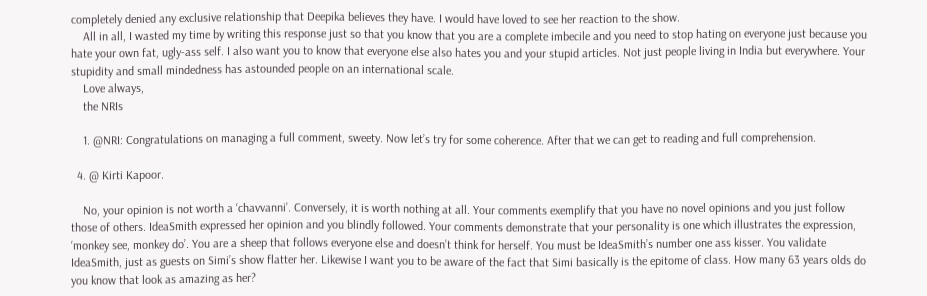completely denied any exclusive relationship that Deepika believes they have. I would have loved to see her reaction to the show.
    All in all, I wasted my time by writing this response just so that you know that you are a complete imbecile and you need to stop hating on everyone just because you hate your own fat, ugly-ass self. I also want you to know that everyone else also hates you and your stupid articles. Not just people living in India but everywhere. Your stupidity and small mindedness has astounded people on an international scale.
    Love always,
    the NRIs

    1. @NRI: Congratulations on managing a full comment, sweety. Now let’s try for some coherence. After that we can get to reading and full comprehension.

  4. @ Kirti Kapoor.

    No, your opinion is not worth a ‘chavvanni’. Conversely, it is worth nothing at all. Your comments exemplify that you have no novel opinions and you just follow those of others. IdeaSmith expressed her opinion and you blindly followed. Your comments demonstrate that your personality is one which illustrates the expression, ‘monkey see, monkey do’. You are a sheep that follows everyone else and doesn’t think for herself. You must be IdeaSmith’s number one ass kisser. You validate IdeaSmith, just as guests on Simi’s show flatter her. Likewise I want you to be aware of the fact that Simi basically is the epitome of class. How many 63 years olds do you know that look as amazing as her?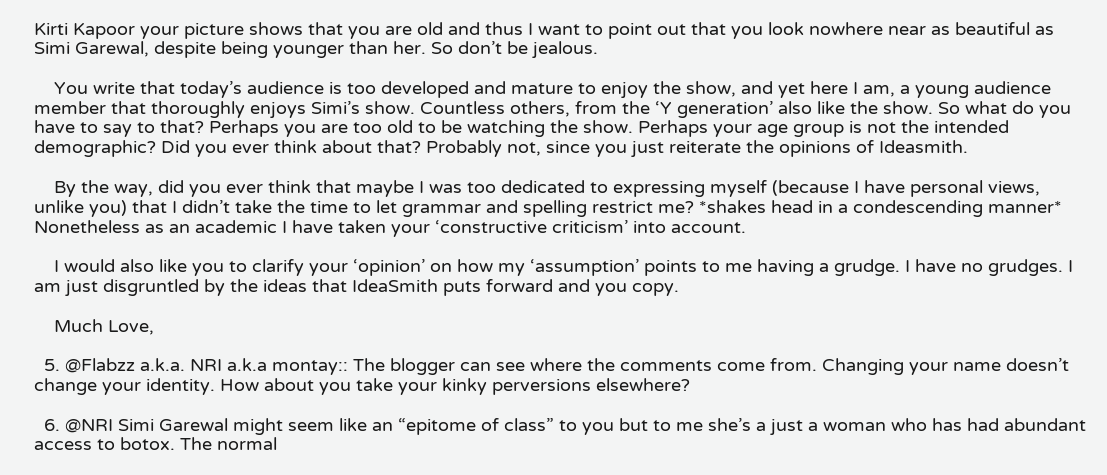Kirti Kapoor your picture shows that you are old and thus I want to point out that you look nowhere near as beautiful as Simi Garewal, despite being younger than her. So don’t be jealous.

    You write that today’s audience is too developed and mature to enjoy the show, and yet here I am, a young audience member that thoroughly enjoys Simi’s show. Countless others, from the ‘Y generation’ also like the show. So what do you have to say to that? Perhaps you are too old to be watching the show. Perhaps your age group is not the intended demographic? Did you ever think about that? Probably not, since you just reiterate the opinions of Ideasmith.

    By the way, did you ever think that maybe I was too dedicated to expressing myself (because I have personal views, unlike you) that I didn’t take the time to let grammar and spelling restrict me? *shakes head in a condescending manner* Nonetheless as an academic I have taken your ‘constructive criticism’ into account.

    I would also like you to clarify your ‘opinion’ on how my ‘assumption’ points to me having a grudge. I have no grudges. I am just disgruntled by the ideas that IdeaSmith puts forward and you copy.

    Much Love,

  5. @Flabzz a.k.a. NRI a.k.a montay:: The blogger can see where the comments come from. Changing your name doesn’t change your identity. How about you take your kinky perversions elsewhere?

  6. @NRI Simi Garewal might seem like an “epitome of class” to you but to me she’s a just a woman who has had abundant access to botox. The normal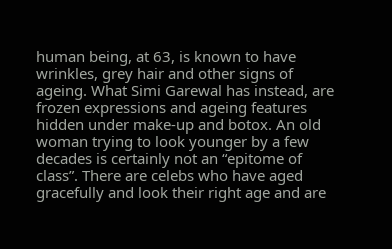human being, at 63, is known to have wrinkles, grey hair and other signs of ageing. What Simi Garewal has instead, are frozen expressions and ageing features hidden under make-up and botox. An old woman trying to look younger by a few decades is certainly not an “epitome of class”. There are celebs who have aged gracefully and look their right age and are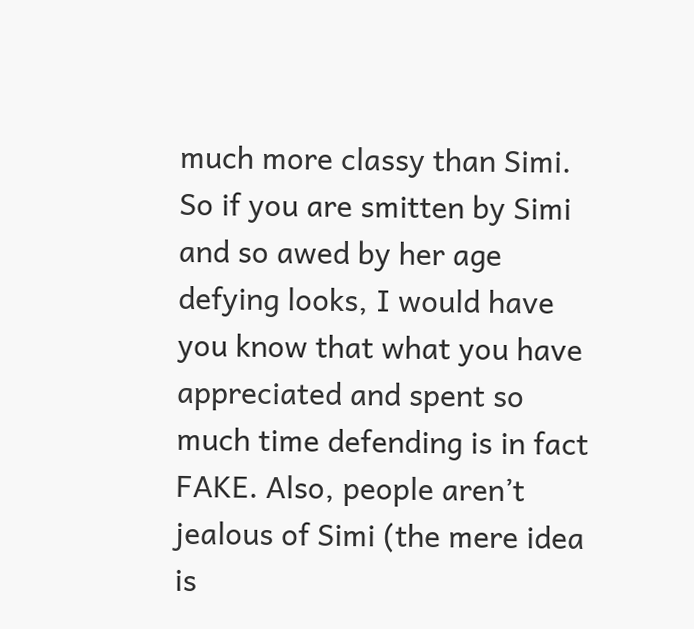much more classy than Simi. So if you are smitten by Simi and so awed by her age defying looks, I would have you know that what you have appreciated and spent so much time defending is in fact FAKE. Also, people aren’t jealous of Simi (the mere idea is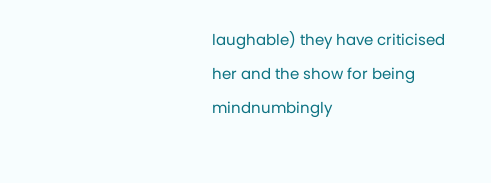laughable) they have criticised her and the show for being mindnumbingly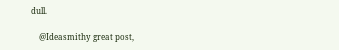dull.

    @Ideasmithy great post,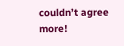couldn’t agree more!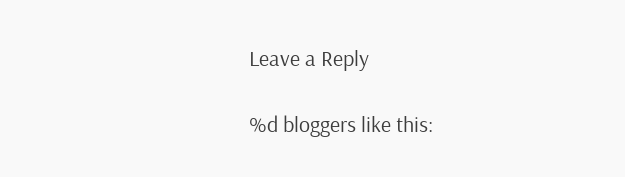Leave a Reply

%d bloggers like this: